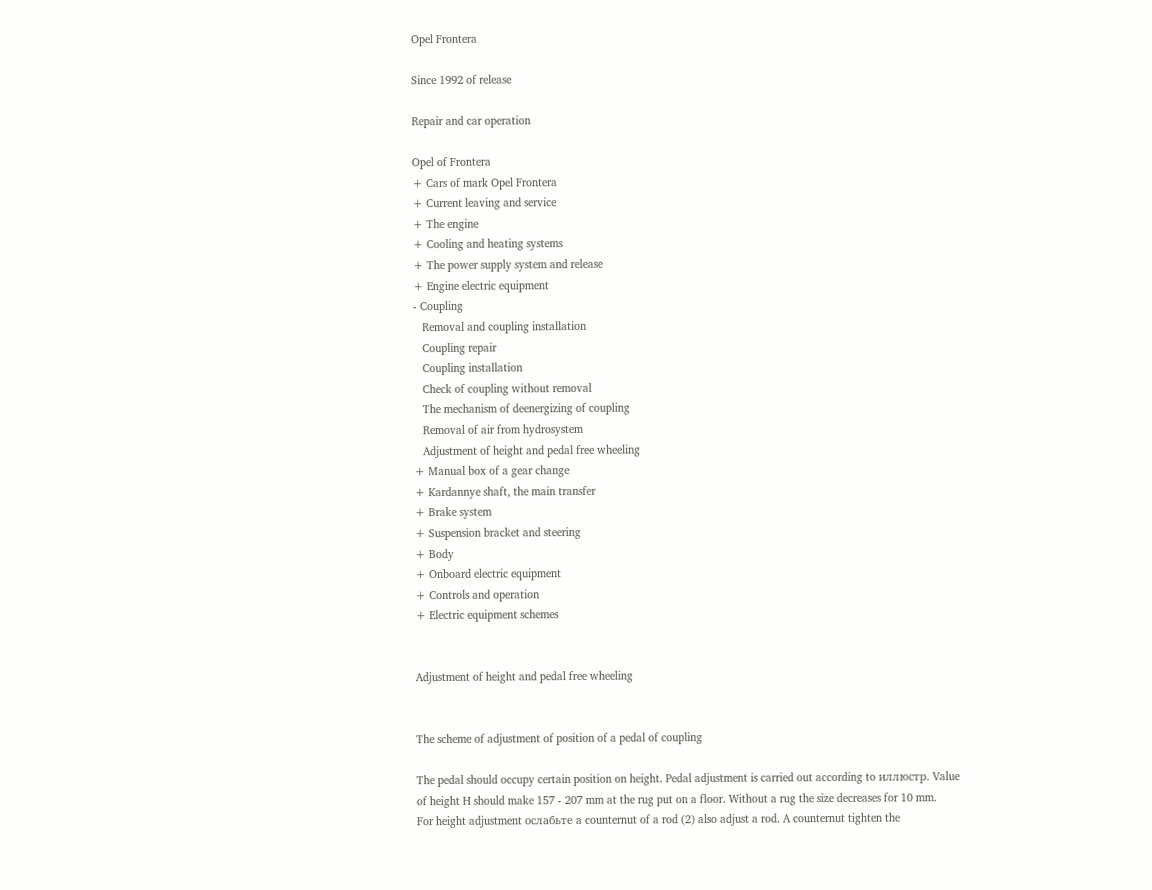Opel Frontera

Since 1992 of release

Repair and car operation

Opel of Frontera
+ Cars of mark Opel Frontera
+ Current leaving and service
+ The engine
+ Cooling and heating systems
+ The power supply system and release
+ Engine electric equipment
- Coupling
   Removal and coupling installation
   Coupling repair
   Coupling installation
   Check of coupling without removal
   The mechanism of deenergizing of coupling
   Removal of air from hydrosystem
   Adjustment of height and pedal free wheeling
+ Manual box of a gear change
+ Kardannye shaft, the main transfer
+ Brake system
+ Suspension bracket and steering
+ Body
+ Onboard electric equipment
+ Controls and operation
+ Electric equipment schemes


Adjustment of height and pedal free wheeling


The scheme of adjustment of position of a pedal of coupling

The pedal should occupy certain position on height. Pedal adjustment is carried out according to иллюстр. Value of height H should make 157 - 207 mm at the rug put on a floor. Without a rug the size decreases for 10 mm.
For height adjustment ослабьте a counternut of a rod (2) also adjust a rod. A counternut tighten the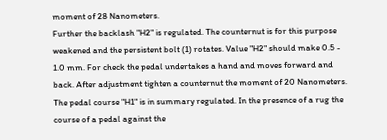moment of 28 Nanometers.
Further the backlash "H2" is regulated. The counternut is for this purpose weakened and the persistent bolt (1) rotates. Value "H2" should make 0.5 - 1.0 mm. For check the pedal undertakes a hand and moves forward and back. After adjustment tighten a counternut the moment of 20 Nanometers.
The pedal course "H1" is in summary regulated. In the presence of a rug the course of a pedal against the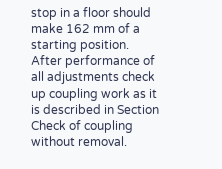stop in a floor should make 162 mm of a starting position.
After performance of all adjustments check up coupling work as it is described in Section Check of coupling without removal.